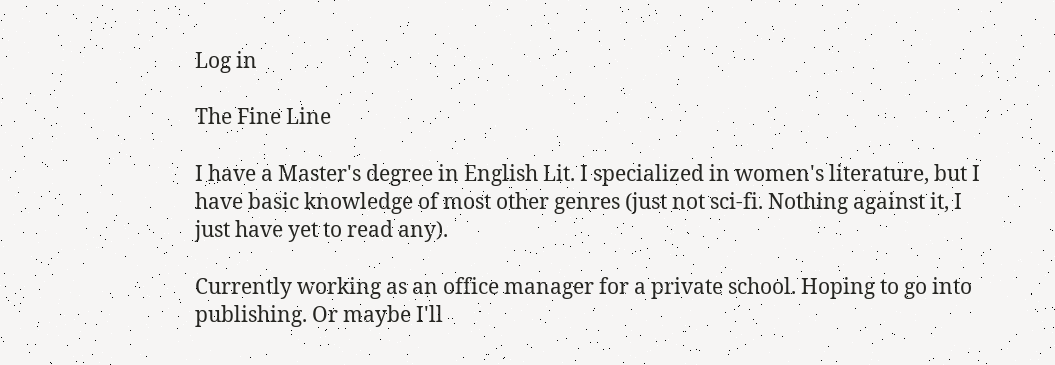Log in

The Fine Line

I have a Master's degree in English Lit. I specialized in women's literature, but I have basic knowledge of most other genres (just not sci-fi. Nothing against it, I just have yet to read any).

Currently working as an office manager for a private school. Hoping to go into publishing. Or maybe I'll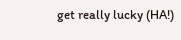get really lucky (HA!)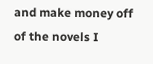and make money off of the novels I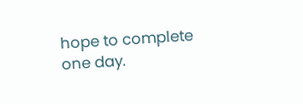hope to complete one day.